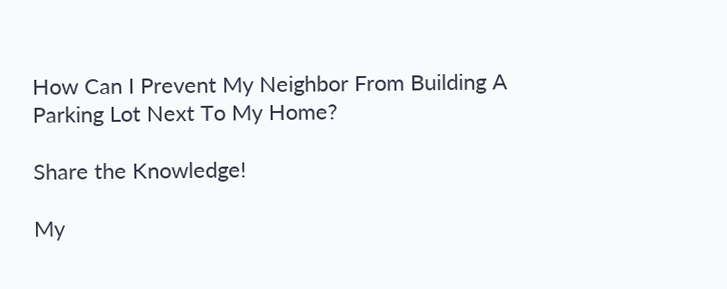How Can I Prevent My Neighbor From Building A Parking Lot Next To My Home?

Share the Knowledge!

My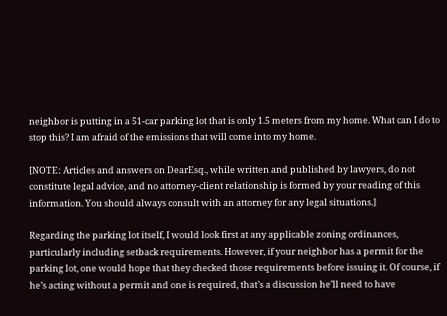neighbor is putting in a 51-car parking lot that is only 1.5 meters from my home. What can I do to stop this? I am afraid of the emissions that will come into my home.

[NOTE: Articles and answers on DearEsq., while written and published by lawyers, do not constitute legal advice, and no attorney-client relationship is formed by your reading of this information. You should always consult with an attorney for any legal situations.]

Regarding the parking lot itself, I would look first at any applicable zoning ordinances, particularly including setback requirements. However, if your neighbor has a permit for the parking lot, one would hope that they checked those requirements before issuing it. Of course, if he’s acting without a permit and one is required, that’s a discussion he’ll need to have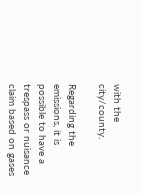with the city/county.

Regarding the emissions, it is possible to have a trespass or nuisance claim based on gases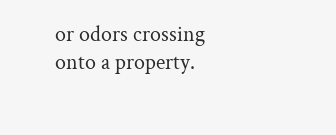or odors crossing onto a property.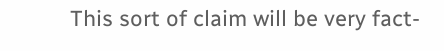This sort of claim will be very fact-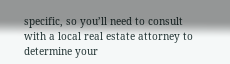specific, so you’ll need to consult with a local real estate attorney to determine your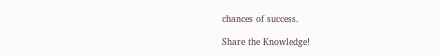chances of success.

Share the Knowledge!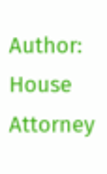Author: House Attorney